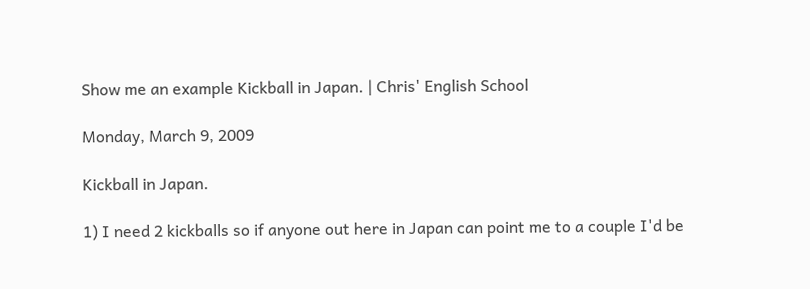Show me an example Kickball in Japan. | Chris' English School

Monday, March 9, 2009

Kickball in Japan.

1) I need 2 kickballs so if anyone out here in Japan can point me to a couple I'd be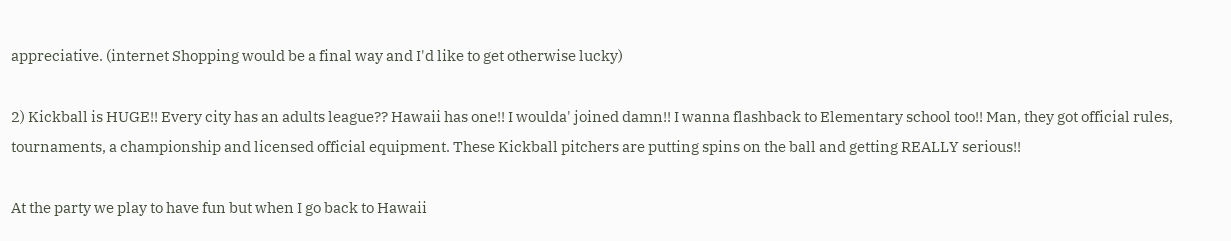appreciative. (internet Shopping would be a final way and I'd like to get otherwise lucky)

2) Kickball is HUGE!! Every city has an adults league?? Hawaii has one!! I woulda' joined damn!! I wanna flashback to Elementary school too!! Man, they got official rules, tournaments, a championship and licensed official equipment. These Kickball pitchers are putting spins on the ball and getting REALLY serious!!

At the party we play to have fun but when I go back to Hawaii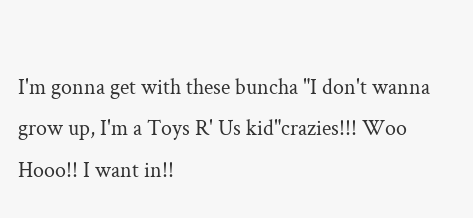I'm gonna get with these buncha "I don't wanna grow up, I'm a Toys R' Us kid"crazies!!! Woo Hooo!! I want in!!